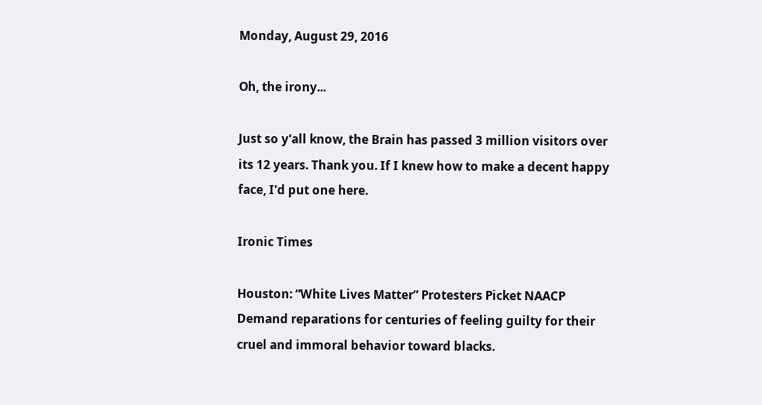Monday, August 29, 2016

Oh, the irony...

Just so y'all know, the Brain has passed 3 million visitors over its 12 years. Thank you. If I knew how to make a decent happy face, I'd put one here.

Ironic Times

Houston: “White Lives Matter” Protesters Picket NAACP
Demand reparations for centuries of feeling guilty for their cruel and immoral behavior toward blacks.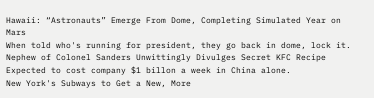Hawaii: “Astronauts” Emerge From Dome, Completing Simulated Year on Mars
When told who's running for president, they go back in dome, lock it.
Nephew of Colonel Sanders Unwittingly Divulges Secret KFC Recipe
Expected to cost company $1 billon a week in China alone.
New York's Subways to Get a New, More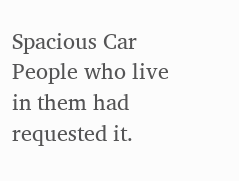Spacious Car
People who live in them had requested it.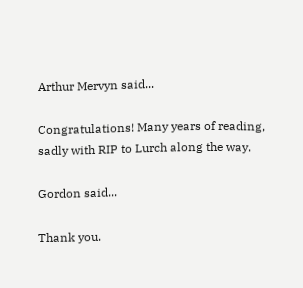Arthur Mervyn said...

Congratulations! Many years of reading, sadly with RIP to Lurch along the way.

Gordon said...

Thank you.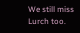We still miss Lurch too.